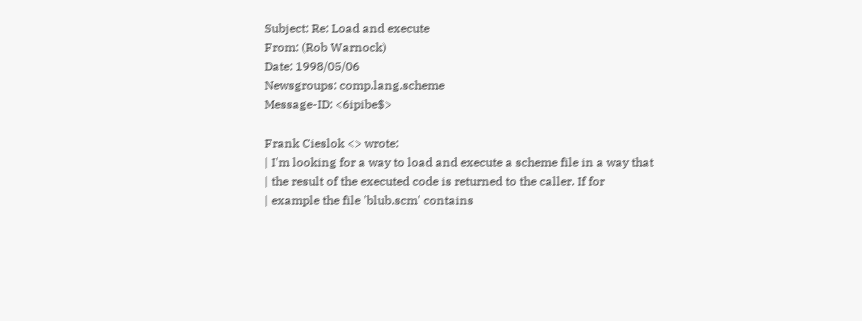Subject: Re: Load and execute
From: (Rob Warnock)
Date: 1998/05/06
Newsgroups: comp.lang.scheme
Message-ID: <6ipibe$>

Frank Cieslok <> wrote:
| I'm looking for a way to load and execute a scheme file in a way that
| the result of the executed code is returned to the caller. If for
| example the file 'blub.scm' contains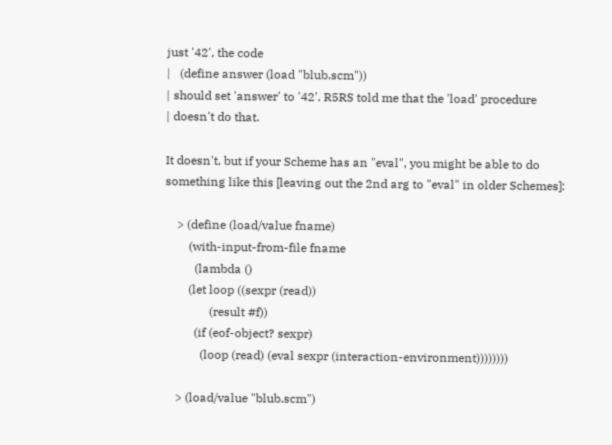just '42', the code
|   (define answer (load "blub.scm"))
| should set 'answer' to '42'. R5RS told me that the 'load' procedure
| doesn't do that.

It doesn't, but if your Scheme has an "eval", you might be able to do
something like this [leaving out the 2nd arg to "eval" in older Schemes]:

    > (define (load/value fname)
        (with-input-from-file fname
          (lambda ()
        (let loop ((sexpr (read))
               (result #f))
          (if (eof-object? sexpr)
            (loop (read) (eval sexpr (interaction-environment))))))))

    > (load/value "blub.scm")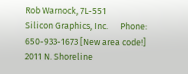Rob Warnock, 7L-551
Silicon Graphics, Inc.      Phone: 650-933-1673 [New area code!]
2011 N. Shoreline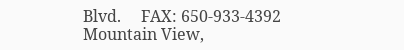Blvd.     FAX: 650-933-4392
Mountain View,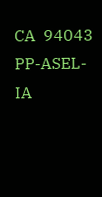CA  94043    PP-ASEL-IA